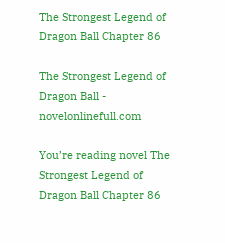The Strongest Legend of Dragon Ball Chapter 86

The Strongest Legend of Dragon Ball - novelonlinefull.com

You’re reading novel The Strongest Legend of Dragon Ball Chapter 86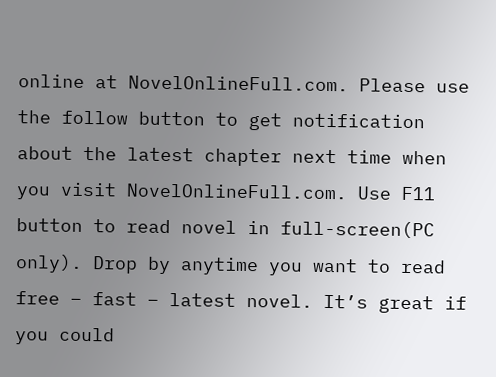online at NovelOnlineFull.com. Please use the follow button to get notification about the latest chapter next time when you visit NovelOnlineFull.com. Use F11 button to read novel in full-screen(PC only). Drop by anytime you want to read free – fast – latest novel. It’s great if you could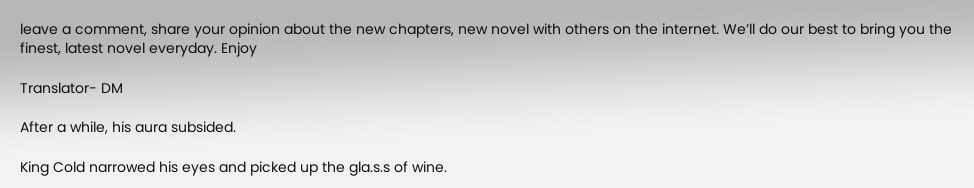leave a comment, share your opinion about the new chapters, new novel with others on the internet. We’ll do our best to bring you the finest, latest novel everyday. Enjoy

Translator- DM

After a while, his aura subsided.

King Cold narrowed his eyes and picked up the gla.s.s of wine.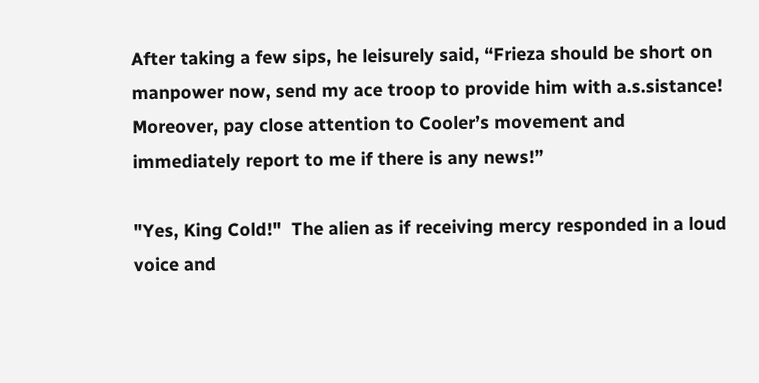After taking a few sips, he leisurely said, “Frieza should be short on manpower now, send my ace troop to provide him with a.s.sistance! Moreover, pay close attention to Cooler’s movement and immediately report to me if there is any news!”

"Yes, King Cold!"  The alien as if receiving mercy responded in a loud voice and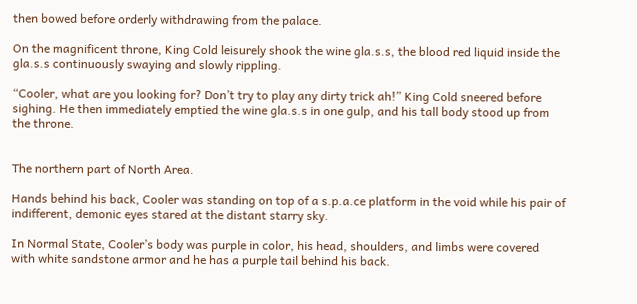then bowed before orderly withdrawing from the palace.

On the magnificent throne, King Cold leisurely shook the wine gla.s.s, the blood red liquid inside the gla.s.s continuously swaying and slowly rippling.

“Cooler, what are you looking for? Don’t try to play any dirty trick ah!” King Cold sneered before sighing. He then immediately emptied the wine gla.s.s in one gulp, and his tall body stood up from the throne.


The northern part of North Area.

Hands behind his back, Cooler was standing on top of a s.p.a.ce platform in the void while his pair of indifferent, demonic eyes stared at the distant starry sky.

In Normal State, Cooler’s body was purple in color, his head, shoulders, and limbs were covered with white sandstone armor and he has a purple tail behind his back.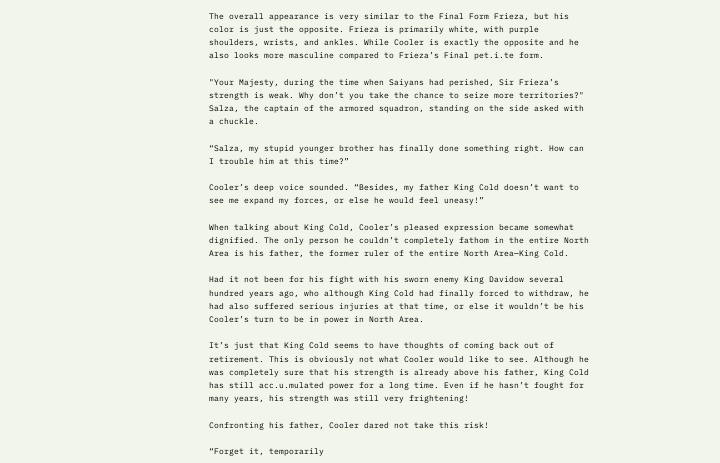The overall appearance is very similar to the Final Form Frieza, but his color is just the opposite. Frieza is primarily white, with purple shoulders, wrists, and ankles. While Cooler is exactly the opposite and he also looks more masculine compared to Frieza’s Final pet.i.te form.

"Your Majesty, during the time when Saiyans had perished, Sir Frieza’s strength is weak. Why don’t you take the chance to seize more territories?" Salza, the captain of the armored squadron, standing on the side asked with a chuckle.

“Salza, my stupid younger brother has finally done something right. How can I trouble him at this time?”

Cooler’s deep voice sounded. “Besides, my father King Cold doesn’t want to see me expand my forces, or else he would feel uneasy!”

When talking about King Cold, Cooler’s pleased expression became somewhat dignified. The only person he couldn’t completely fathom in the entire North Area is his father, the former ruler of the entire North Area—King Cold.

Had it not been for his fight with his sworn enemy King Davidow several hundred years ago, who although King Cold had finally forced to withdraw, he had also suffered serious injuries at that time, or else it wouldn’t be his Cooler’s turn to be in power in North Area.

It’s just that King Cold seems to have thoughts of coming back out of retirement. This is obviously not what Cooler would like to see. Although he was completely sure that his strength is already above his father, King Cold has still acc.u.mulated power for a long time. Even if he hasn’t fought for many years, his strength was still very frightening!

Confronting his father, Cooler dared not take this risk!

“Forget it, temporarily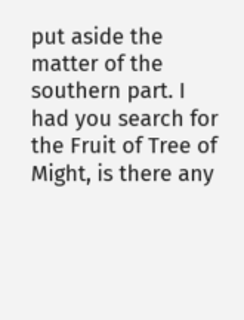put aside the matter of the southern part. I had you search for the Fruit of Tree of Might, is there any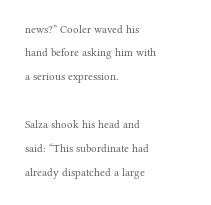news?” Cooler waved his hand before asking him with a serious expression.

Salza shook his head and said: “This subordinate had already dispatched a large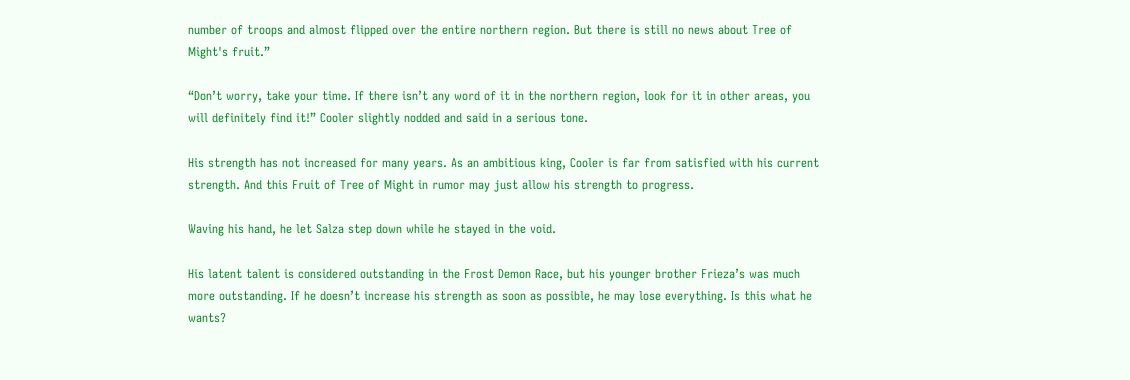number of troops and almost flipped over the entire northern region. But there is still no news about Tree of Might's fruit.”

“Don’t worry, take your time. If there isn’t any word of it in the northern region, look for it in other areas, you will definitely find it!” Cooler slightly nodded and said in a serious tone.

His strength has not increased for many years. As an ambitious king, Cooler is far from satisfied with his current strength. And this Fruit of Tree of Might in rumor may just allow his strength to progress.

Waving his hand, he let Salza step down while he stayed in the void.

His latent talent is considered outstanding in the Frost Demon Race, but his younger brother Frieza’s was much more outstanding. If he doesn’t increase his strength as soon as possible, he may lose everything. Is this what he wants?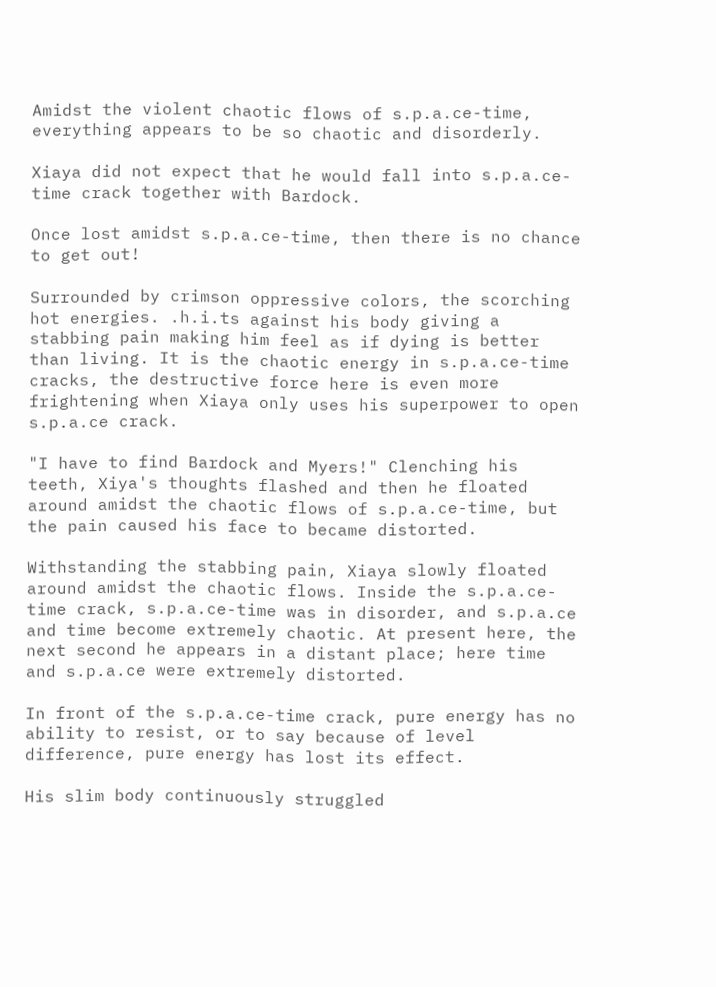Amidst the violent chaotic flows of s.p.a.ce-time, everything appears to be so chaotic and disorderly.

Xiaya did not expect that he would fall into s.p.a.ce-time crack together with Bardock.

Once lost amidst s.p.a.ce-time, then there is no chance to get out!

Surrounded by crimson oppressive colors, the scorching hot energies. .h.i.ts against his body giving a stabbing pain making him feel as if dying is better than living. It is the chaotic energy in s.p.a.ce-time cracks, the destructive force here is even more frightening when Xiaya only uses his superpower to open s.p.a.ce crack.

"I have to find Bardock and Myers!" Clenching his teeth, Xiya's thoughts flashed and then he floated around amidst the chaotic flows of s.p.a.ce-time, but the pain caused his face to became distorted.

Withstanding the stabbing pain, Xiaya slowly floated around amidst the chaotic flows. Inside the s.p.a.ce-time crack, s.p.a.ce-time was in disorder, and s.p.a.ce and time become extremely chaotic. At present here, the next second he appears in a distant place; here time and s.p.a.ce were extremely distorted.

In front of the s.p.a.ce-time crack, pure energy has no ability to resist, or to say because of level difference, pure energy has lost its effect.

His slim body continuously struggled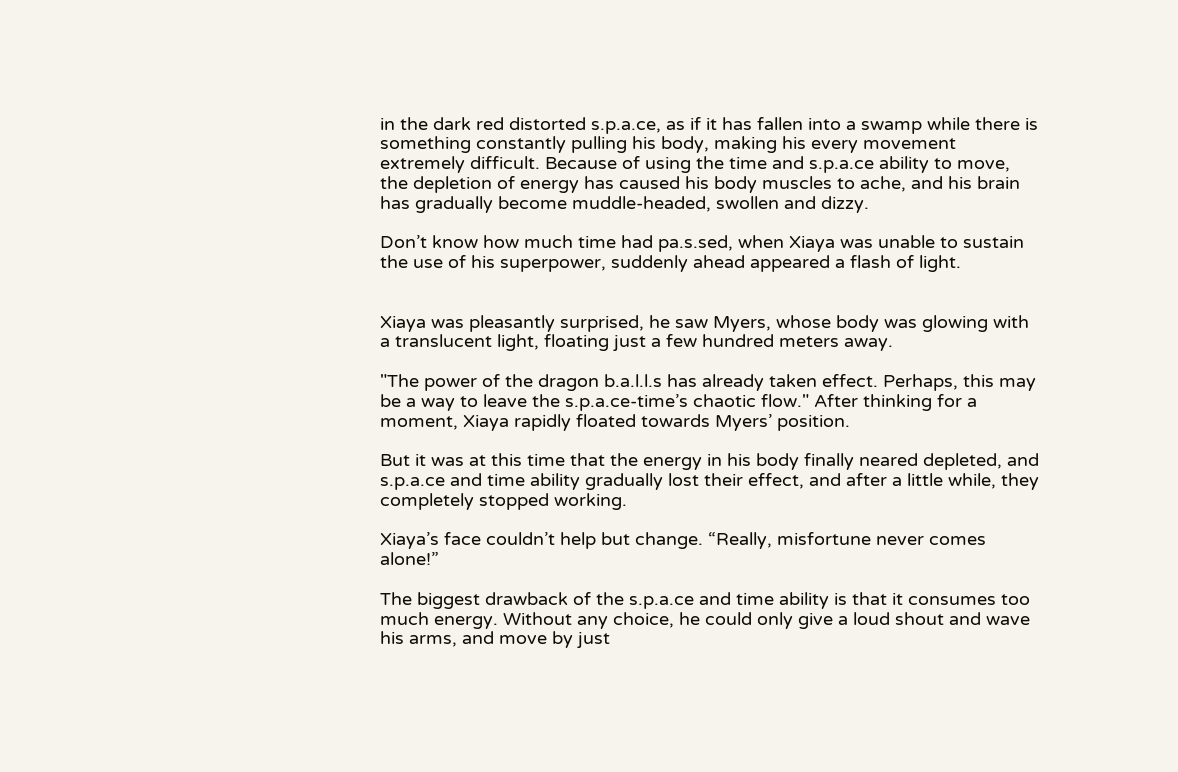in the dark red distorted s.p.a.ce, as if it has fallen into a swamp while there is something constantly pulling his body, making his every movement extremely difficult. Because of using the time and s.p.a.ce ability to move, the depletion of energy has caused his body muscles to ache, and his brain has gradually become muddle-headed, swollen and dizzy.

Don’t know how much time had pa.s.sed, when Xiaya was unable to sustain the use of his superpower, suddenly ahead appeared a flash of light.


Xiaya was pleasantly surprised, he saw Myers, whose body was glowing with a translucent light, floating just a few hundred meters away.

"The power of the dragon b.a.l.l.s has already taken effect. Perhaps, this may be a way to leave the s.p.a.ce-time’s chaotic flow." After thinking for a moment, Xiaya rapidly floated towards Myers’ position.

But it was at this time that the energy in his body finally neared depleted, and s.p.a.ce and time ability gradually lost their effect, and after a little while, they completely stopped working.

Xiaya’s face couldn’t help but change. “Really, misfortune never comes alone!”

The biggest drawback of the s.p.a.ce and time ability is that it consumes too much energy. Without any choice, he could only give a loud shout and wave his arms, and move by just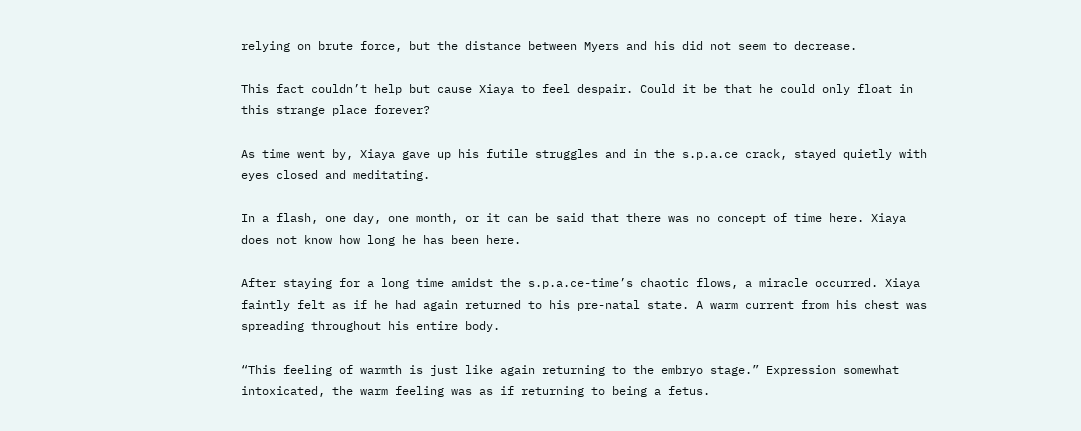relying on brute force, but the distance between Myers and his did not seem to decrease.

This fact couldn’t help but cause Xiaya to feel despair. Could it be that he could only float in this strange place forever?

As time went by, Xiaya gave up his futile struggles and in the s.p.a.ce crack, stayed quietly with eyes closed and meditating.

In a flash, one day, one month, or it can be said that there was no concept of time here. Xiaya does not know how long he has been here.

After staying for a long time amidst the s.p.a.ce-time’s chaotic flows, a miracle occurred. Xiaya faintly felt as if he had again returned to his pre-natal state. A warm current from his chest was spreading throughout his entire body.

“This feeling of warmth is just like again returning to the embryo stage.” Expression somewhat intoxicated, the warm feeling was as if returning to being a fetus.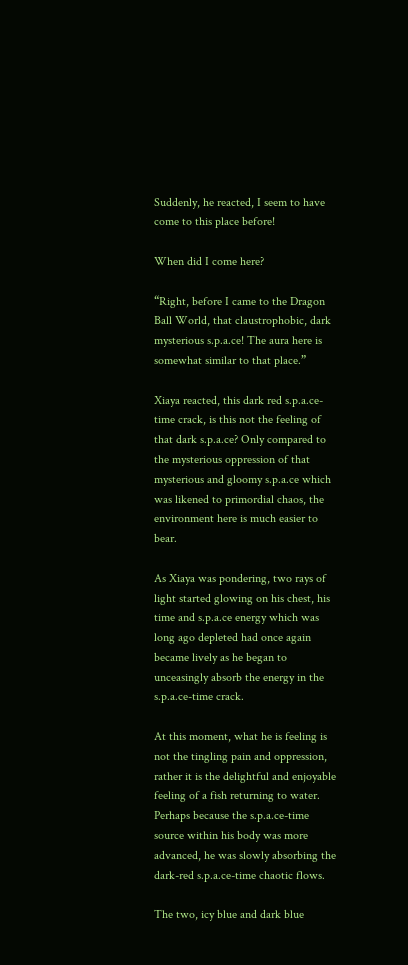Suddenly, he reacted, I seem to have come to this place before!

When did I come here?

“Right, before I came to the Dragon Ball World, that claustrophobic, dark mysterious s.p.a.ce! The aura here is somewhat similar to that place.”

Xiaya reacted, this dark red s.p.a.ce-time crack, is this not the feeling of that dark s.p.a.ce? Only compared to the mysterious oppression of that mysterious and gloomy s.p.a.ce which was likened to primordial chaos, the environment here is much easier to bear.

As Xiaya was pondering, two rays of light started glowing on his chest, his time and s.p.a.ce energy which was long ago depleted had once again became lively as he began to unceasingly absorb the energy in the s.p.a.ce-time crack.

At this moment, what he is feeling is not the tingling pain and oppression, rather it is the delightful and enjoyable feeling of a fish returning to water. Perhaps because the s.p.a.ce-time source within his body was more advanced, he was slowly absorbing the dark-red s.p.a.ce-time chaotic flows.

The two, icy blue and dark blue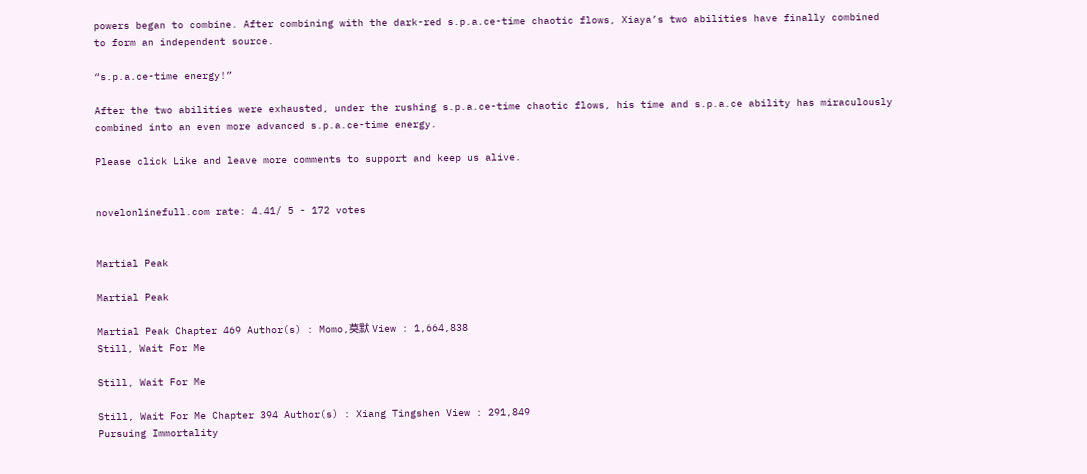powers began to combine. After combining with the dark-red s.p.a.ce-time chaotic flows, Xiaya’s two abilities have finally combined to form an independent source.

“s.p.a.ce-time energy!”

After the two abilities were exhausted, under the rushing s.p.a.ce-time chaotic flows, his time and s.p.a.ce ability has miraculously combined into an even more advanced s.p.a.ce-time energy.

Please click Like and leave more comments to support and keep us alive.


novelonlinefull.com rate: 4.41/ 5 - 172 votes


Martial Peak

Martial Peak

Martial Peak Chapter 469 Author(s) : Momo,莫默 View : 1,664,838
Still, Wait For Me

Still, Wait For Me

Still, Wait For Me Chapter 394 Author(s) : Xiang Tingshen View : 291,849
Pursuing Immortality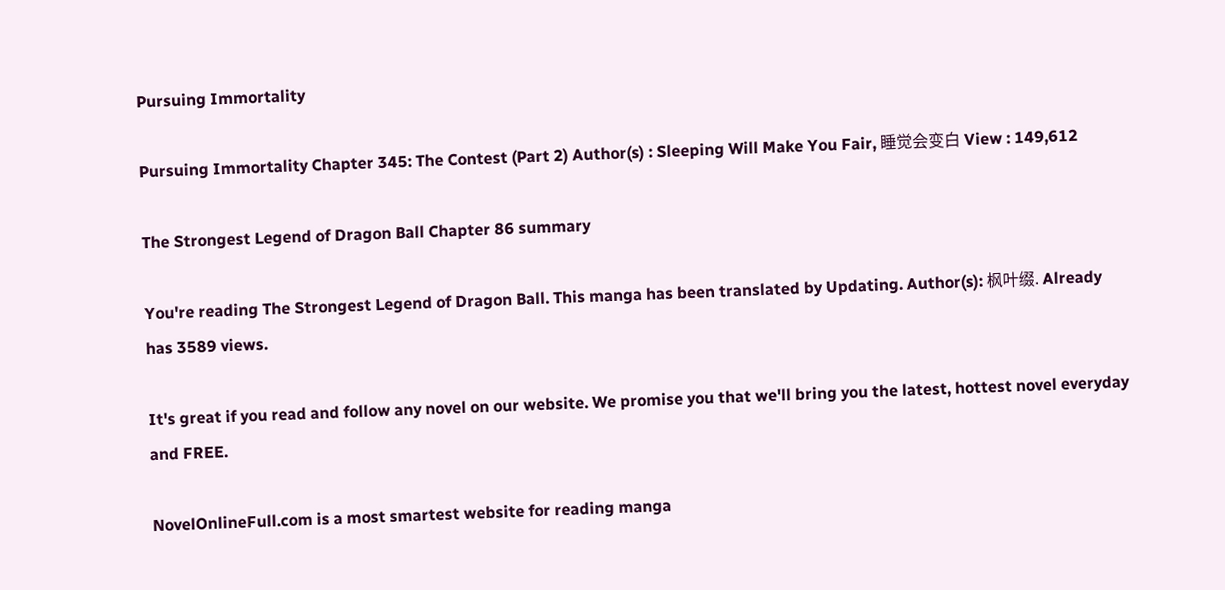Pursuing Immortality

Pursuing Immortality Chapter 345: The Contest (Part 2) Author(s) : Sleeping Will Make You Fair, 睡觉会变白 View : 149,612

The Strongest Legend of Dragon Ball Chapter 86 summary

You're reading The Strongest Legend of Dragon Ball. This manga has been translated by Updating. Author(s): 枫叶缀. Already has 3589 views.

It's great if you read and follow any novel on our website. We promise you that we'll bring you the latest, hottest novel everyday and FREE.

NovelOnlineFull.com is a most smartest website for reading manga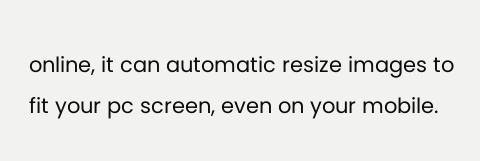online, it can automatic resize images to fit your pc screen, even on your mobile.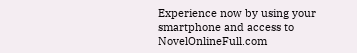Experience now by using your smartphone and access to NovelOnlineFull.com